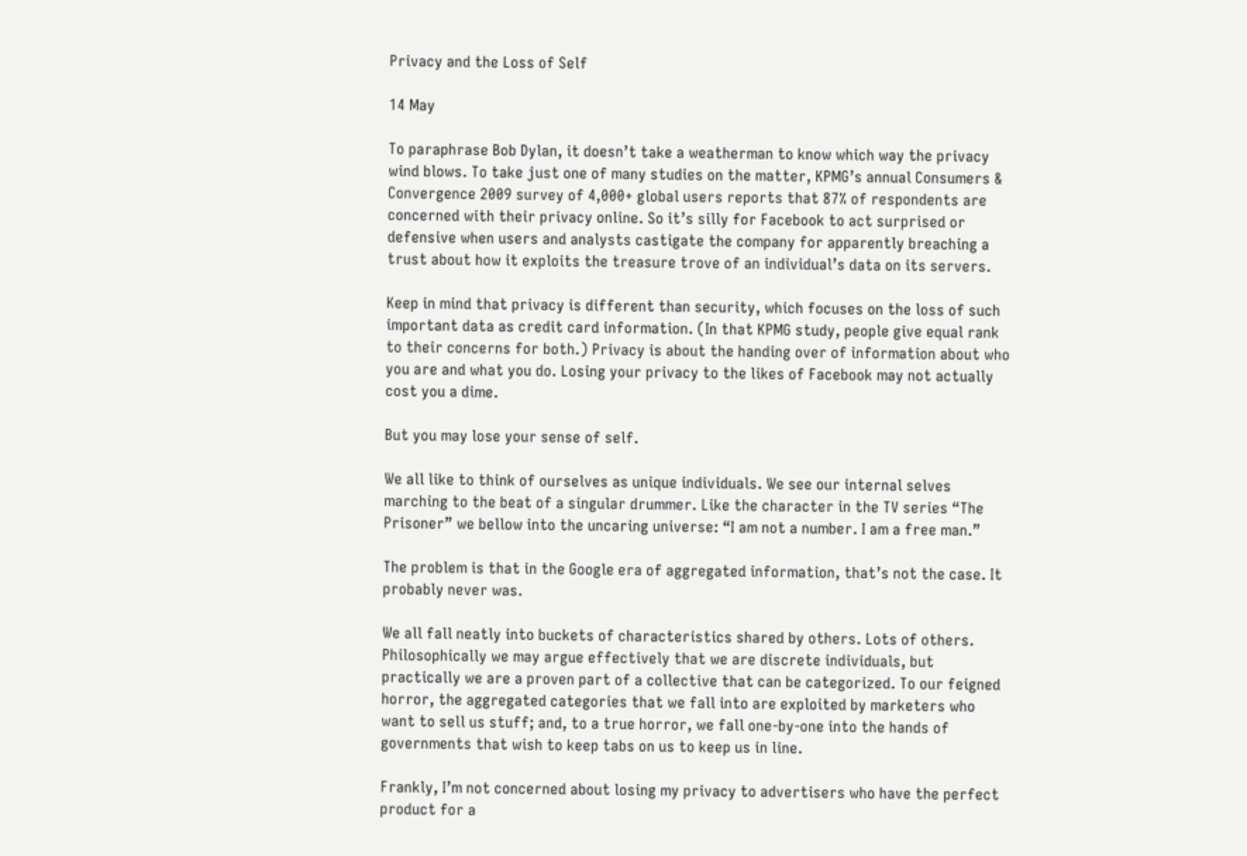Privacy and the Loss of Self

14 May

To paraphrase Bob Dylan, it doesn’t take a weatherman to know which way the privacy wind blows. To take just one of many studies on the matter, KPMG’s annual Consumers & Convergence 2009 survey of 4,000+ global users reports that 87% of respondents are concerned with their privacy online. So it’s silly for Facebook to act surprised or defensive when users and analysts castigate the company for apparently breaching a trust about how it exploits the treasure trove of an individual’s data on its servers.

Keep in mind that privacy is different than security, which focuses on the loss of such important data as credit card information. (In that KPMG study, people give equal rank to their concerns for both.) Privacy is about the handing over of information about who you are and what you do. Losing your privacy to the likes of Facebook may not actually cost you a dime.

But you may lose your sense of self.

We all like to think of ourselves as unique individuals. We see our internal selves marching to the beat of a singular drummer. Like the character in the TV series “The Prisoner” we bellow into the uncaring universe: “I am not a number. I am a free man.”

The problem is that in the Google era of aggregated information, that’s not the case. It probably never was.

We all fall neatly into buckets of characteristics shared by others. Lots of others. Philosophically we may argue effectively that we are discrete individuals, but practically we are a proven part of a collective that can be categorized. To our feigned horror, the aggregated categories that we fall into are exploited by marketers who want to sell us stuff; and, to a true horror, we fall one-by-one into the hands of governments that wish to keep tabs on us to keep us in line.

Frankly, I’m not concerned about losing my privacy to advertisers who have the perfect product for a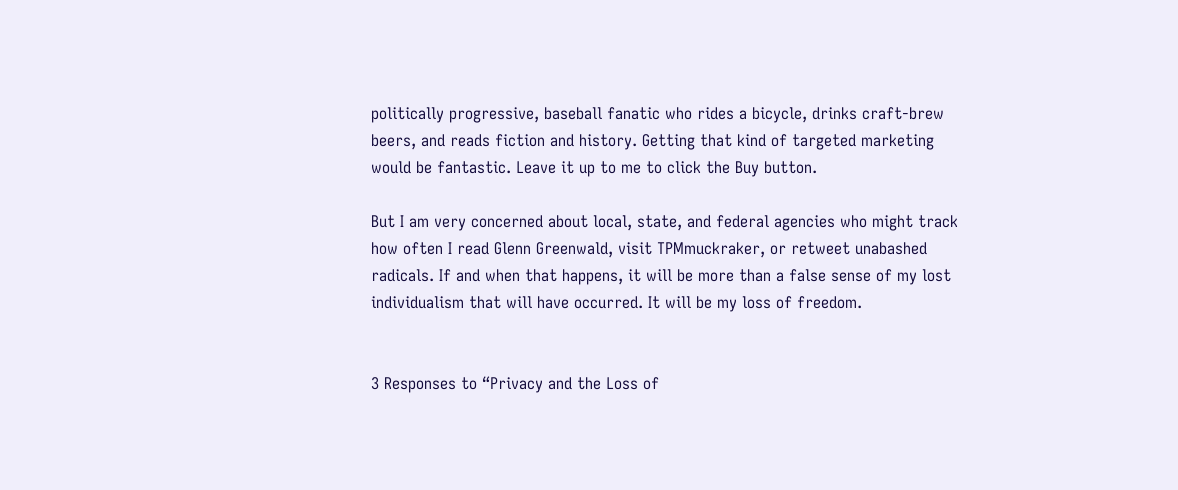politically progressive, baseball fanatic who rides a bicycle, drinks craft-brew beers, and reads fiction and history. Getting that kind of targeted marketing would be fantastic. Leave it up to me to click the Buy button.

But I am very concerned about local, state, and federal agencies who might track how often I read Glenn Greenwald, visit TPMmuckraker, or retweet unabashed radicals. If and when that happens, it will be more than a false sense of my lost individualism that will have occurred. It will be my loss of freedom.


3 Responses to “Privacy and the Loss of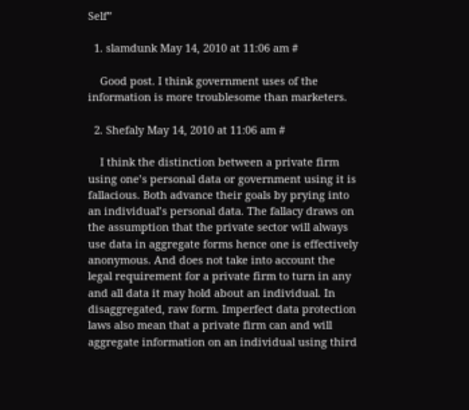Self”

  1. slamdunk May 14, 2010 at 11:06 am #

    Good post. I think government uses of the information is more troublesome than marketers.

  2. Shefaly May 14, 2010 at 11:06 am #

    I think the distinction between a private firm using one’s personal data or government using it is fallacious. Both advance their goals by prying into an individual’s personal data. The fallacy draws on the assumption that the private sector will always use data in aggregate forms hence one is effectively anonymous. And does not take into account the legal requirement for a private firm to turn in any and all data it may hold about an individual. In disaggregated, raw form. Imperfect data protection laws also mean that a private firm can and will aggregate information on an individual using third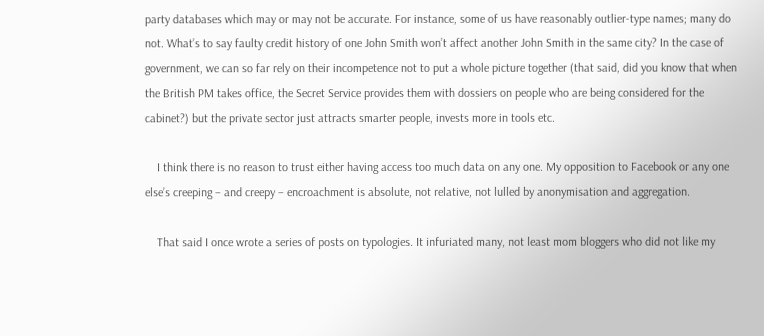party databases which may or may not be accurate. For instance, some of us have reasonably outlier-type names; many do not. What’s to say faulty credit history of one John Smith won’t affect another John Smith in the same city? In the case of government, we can so far rely on their incompetence not to put a whole picture together (that said, did you know that when the British PM takes office, the Secret Service provides them with dossiers on people who are being considered for the cabinet?) but the private sector just attracts smarter people, invests more in tools etc.

    I think there is no reason to trust either having access too much data on any one. My opposition to Facebook or any one else’s creeping – and creepy – encroachment is absolute, not relative, not lulled by anonymisation and aggregation.

    That said I once wrote a series of posts on typologies. It infuriated many, not least mom bloggers who did not like my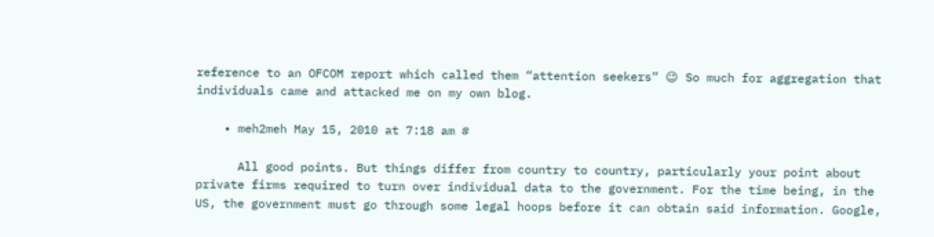reference to an OFCOM report which called them “attention seekers” 😉 So much for aggregation that individuals came and attacked me on my own blog.

    • meh2meh May 15, 2010 at 7:18 am #

      All good points. But things differ from country to country, particularly your point about private firms required to turn over individual data to the government. For the time being, in the US, the government must go through some legal hoops before it can obtain said information. Google,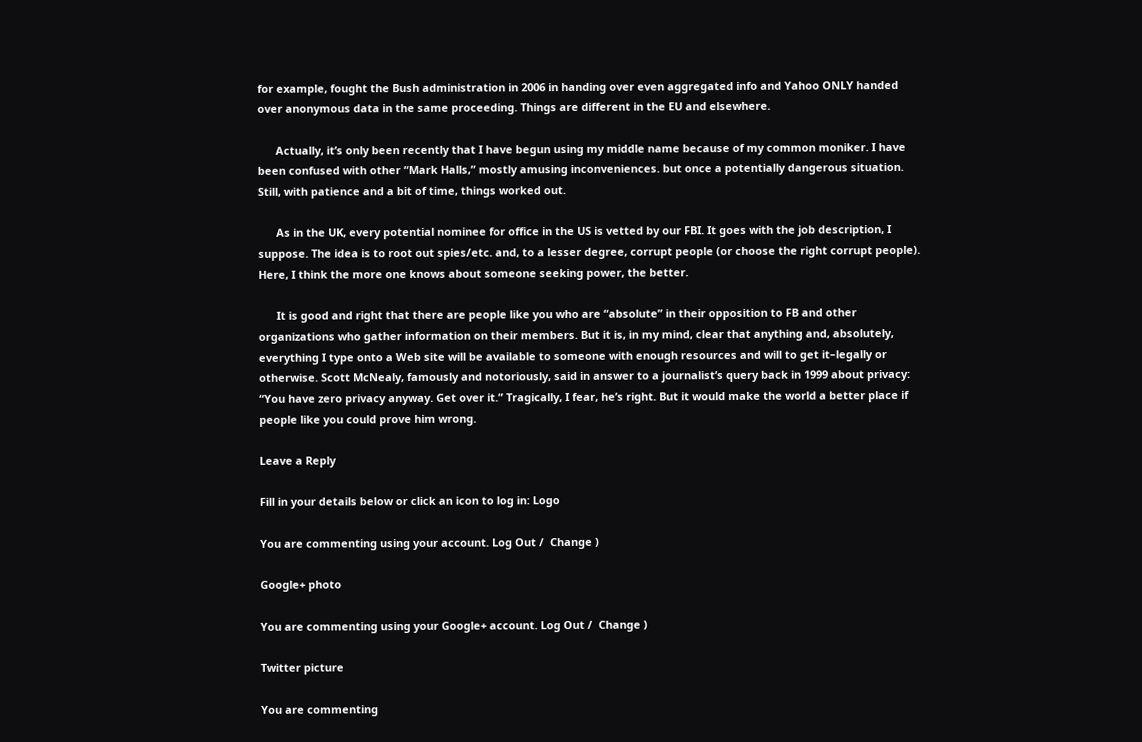for example, fought the Bush administration in 2006 in handing over even aggregated info and Yahoo ONLY handed over anonymous data in the same proceeding. Things are different in the EU and elsewhere.

      Actually, it’s only been recently that I have begun using my middle name because of my common moniker. I have been confused with other “Mark Halls,” mostly amusing inconveniences. but once a potentially dangerous situation. Still, with patience and a bit of time, things worked out.

      As in the UK, every potential nominee for office in the US is vetted by our FBI. It goes with the job description, I suppose. The idea is to root out spies/etc. and, to a lesser degree, corrupt people (or choose the right corrupt people). Here, I think the more one knows about someone seeking power, the better.

      It is good and right that there are people like you who are “absolute” in their opposition to FB and other organizations who gather information on their members. But it is, in my mind, clear that anything and, absolutely, everything I type onto a Web site will be available to someone with enough resources and will to get it–legally or otherwise. Scott McNealy, famously and notoriously, said in answer to a journalist’s query back in 1999 about privacy: “You have zero privacy anyway. Get over it.” Tragically, I fear, he’s right. But it would make the world a better place if people like you could prove him wrong.

Leave a Reply

Fill in your details below or click an icon to log in: Logo

You are commenting using your account. Log Out /  Change )

Google+ photo

You are commenting using your Google+ account. Log Out /  Change )

Twitter picture

You are commenting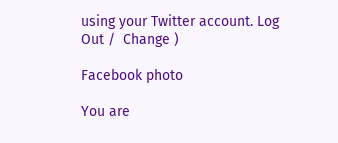using your Twitter account. Log Out /  Change )

Facebook photo

You are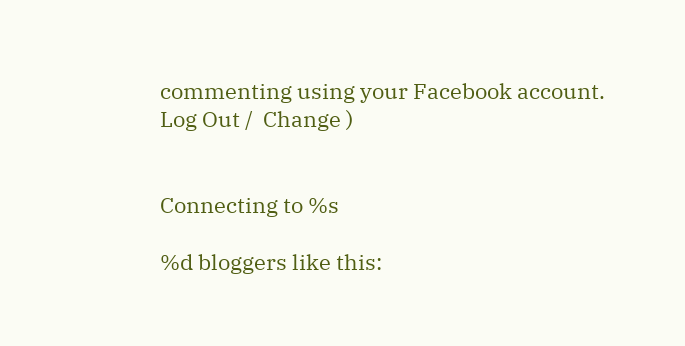commenting using your Facebook account. Log Out /  Change )


Connecting to %s

%d bloggers like this: